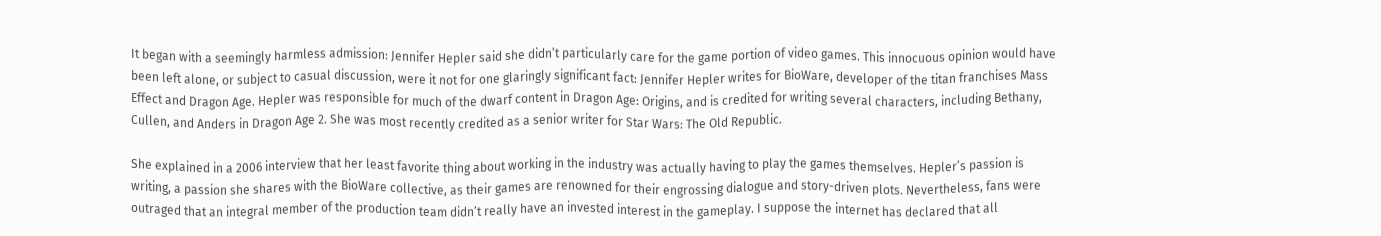It began with a seemingly harmless admission: Jennifer Hepler said she didn’t particularly care for the game portion of video games. This innocuous opinion would have been left alone, or subject to casual discussion, were it not for one glaringly significant fact: Jennifer Hepler writes for BioWare, developer of the titan franchises Mass Effect and Dragon Age. Hepler was responsible for much of the dwarf content in Dragon Age: Origins, and is credited for writing several characters, including Bethany, Cullen, and Anders in Dragon Age 2. She was most recently credited as a senior writer for Star Wars: The Old Republic.

She explained in a 2006 interview that her least favorite thing about working in the industry was actually having to play the games themselves. Hepler’s passion is writing, a passion she shares with the BioWare collective, as their games are renowned for their engrossing dialogue and story-driven plots. Nevertheless, fans were outraged that an integral member of the production team didn’t really have an invested interest in the gameplay. I suppose the internet has declared that all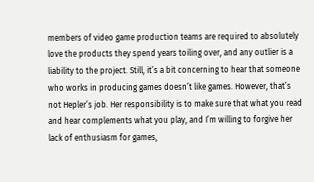members of video game production teams are required to absolutely love the products they spend years toiling over, and any outlier is a liability to the project. Still, it’s a bit concerning to hear that someone who works in producing games doesn’t like games. However, that’s not Hepler’s job. Her responsibility is to make sure that what you read and hear complements what you play, and I’m willing to forgive her lack of enthusiasm for games,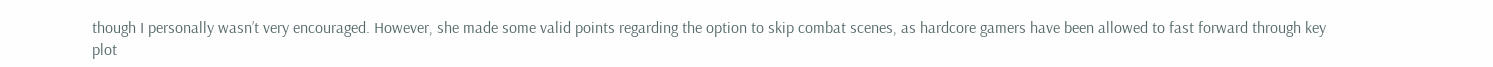though I personally wasn’t very encouraged. However, she made some valid points regarding the option to skip combat scenes, as hardcore gamers have been allowed to fast forward through key plot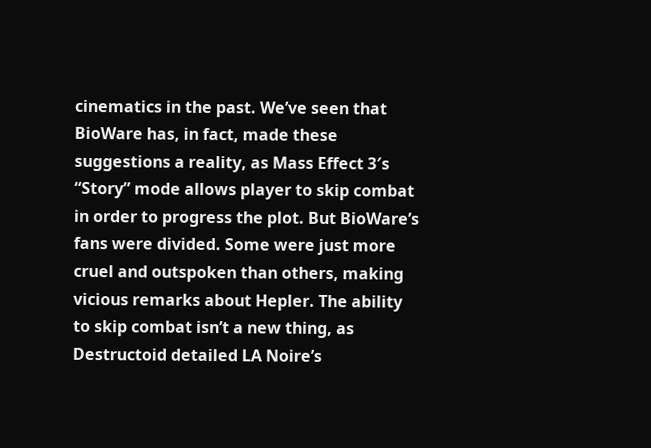cinematics in the past. We’ve seen that BioWare has, in fact, made these suggestions a reality, as Mass Effect 3′s “Story” mode allows player to skip combat in order to progress the plot. But BioWare’s fans were divided. Some were just more cruel and outspoken than others, making vicious remarks about Hepler. The ability to skip combat isn’t a new thing, as Destructoid detailed LA Noire’s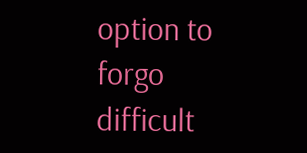option to forgo difficult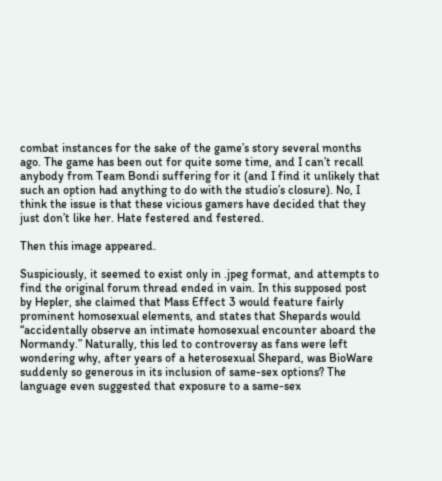combat instances for the sake of the game’s story several months ago. The game has been out for quite some time, and I can’t recall anybody from Team Bondi suffering for it (and I find it unlikely that such an option had anything to do with the studio’s closure). No, I think the issue is that these vicious gamers have decided that they just don’t like her. Hate festered and festered.

Then this image appeared.

Suspiciously, it seemed to exist only in .jpeg format, and attempts to find the original forum thread ended in vain. In this supposed post by Hepler, she claimed that Mass Effect 3 would feature fairly prominent homosexual elements, and states that Shepards would “accidentally observe an intimate homosexual encounter aboard the Normandy.” Naturally, this led to controversy as fans were left wondering why, after years of a heterosexual Shepard, was BioWare suddenly so generous in its inclusion of same-sex options? The language even suggested that exposure to a same-sex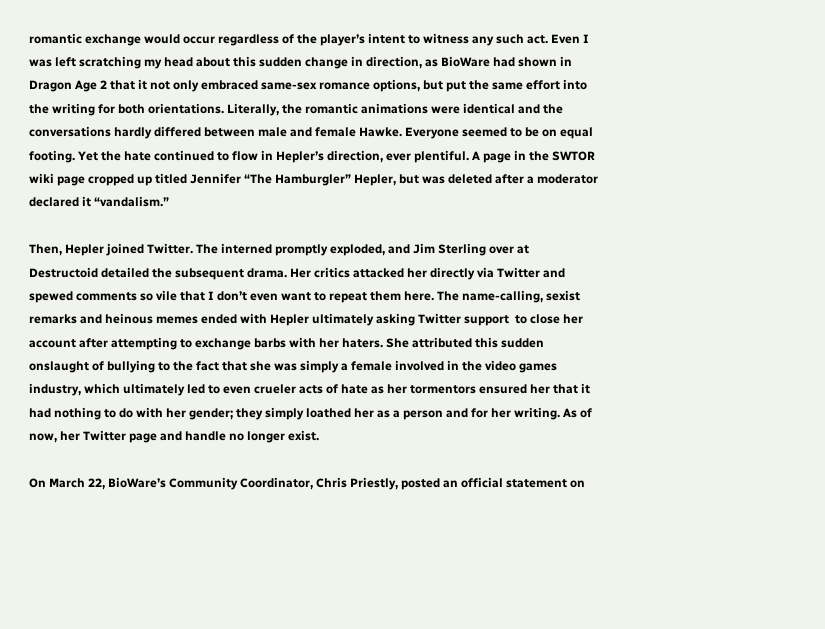romantic exchange would occur regardless of the player’s intent to witness any such act. Even I was left scratching my head about this sudden change in direction, as BioWare had shown in Dragon Age 2 that it not only embraced same-sex romance options, but put the same effort into the writing for both orientations. Literally, the romantic animations were identical and the conversations hardly differed between male and female Hawke. Everyone seemed to be on equal footing. Yet the hate continued to flow in Hepler’s direction, ever plentiful. A page in the SWTOR wiki page cropped up titled Jennifer “The Hamburgler” Hepler, but was deleted after a moderator declared it “vandalism.”

Then, Hepler joined Twitter. The interned promptly exploded, and Jim Sterling over at Destructoid detailed the subsequent drama. Her critics attacked her directly via Twitter and spewed comments so vile that I don’t even want to repeat them here. The name-calling, sexist remarks and heinous memes ended with Hepler ultimately asking Twitter support  to close her account after attempting to exchange barbs with her haters. She attributed this sudden onslaught of bullying to the fact that she was simply a female involved in the video games industry, which ultimately led to even crueler acts of hate as her tormentors ensured her that it had nothing to do with her gender; they simply loathed her as a person and for her writing. As of now, her Twitter page and handle no longer exist.

On March 22, BioWare’s Community Coordinator, Chris Priestly, posted an official statement on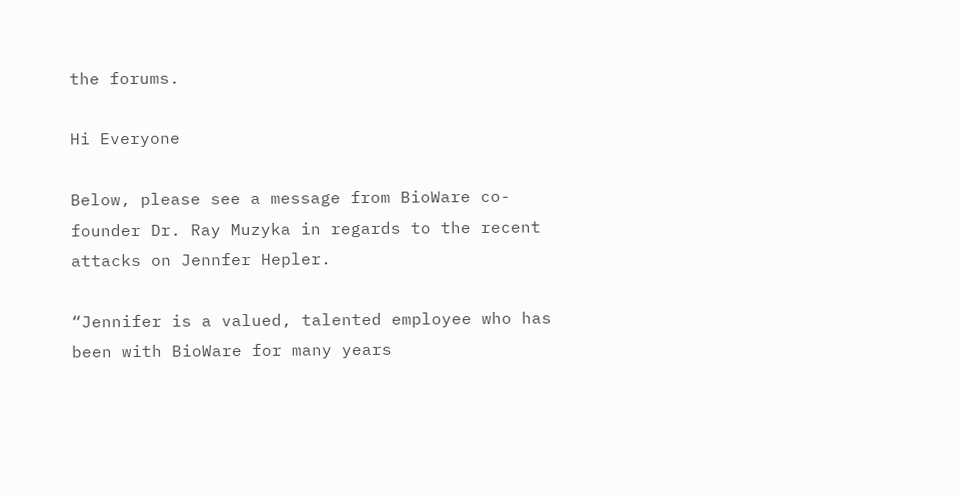the forums.

Hi Everyone

Below, please see a message from BioWare co-founder Dr. Ray Muzyka in regards to the recent attacks on Jennfer Hepler.

“Jennifer is a valued, talented employee who has been with BioWare for many years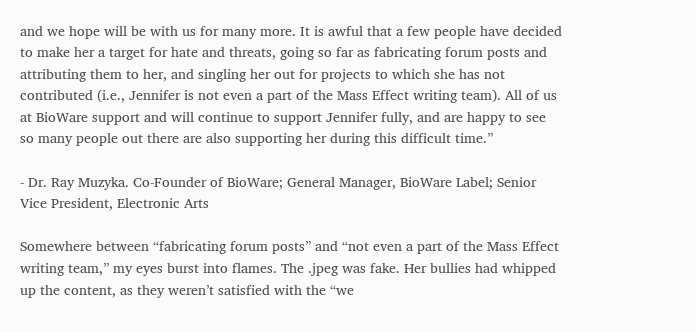and we hope will be with us for many more. It is awful that a few people have decided to make her a target for hate and threats, going so far as fabricating forum posts and attributing them to her, and singling her out for projects to which she has not contributed (i.e., Jennifer is not even a part of the Mass Effect writing team). All of us at BioWare support and will continue to support Jennifer fully, and are happy to see so many people out there are also supporting her during this difficult time.”

- Dr. Ray Muzyka. Co-Founder of BioWare; General Manager, BioWare Label; Senior Vice President, Electronic Arts

Somewhere between “fabricating forum posts” and “not even a part of the Mass Effect writing team,” my eyes burst into flames. The .jpeg was fake. Her bullies had whipped up the content, as they weren’t satisfied with the “we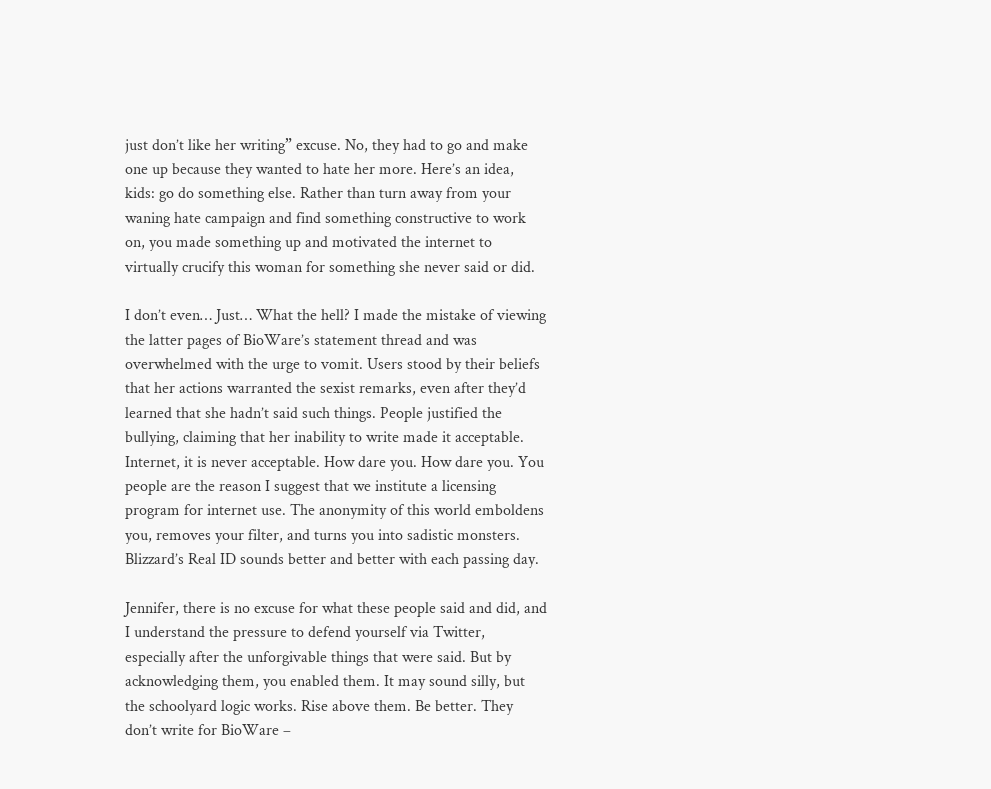just don’t like her writing” excuse. No, they had to go and make one up because they wanted to hate her more. Here’s an idea, kids: go do something else. Rather than turn away from your waning hate campaign and find something constructive to work on, you made something up and motivated the internet to virtually crucify this woman for something she never said or did.

I don’t even… Just… What the hell? I made the mistake of viewing the latter pages of BioWare’s statement thread and was overwhelmed with the urge to vomit. Users stood by their beliefs that her actions warranted the sexist remarks, even after they’d learned that she hadn’t said such things. People justified the bullying, claiming that her inability to write made it acceptable. Internet, it is never acceptable. How dare you. How dare you. You people are the reason I suggest that we institute a licensing program for internet use. The anonymity of this world emboldens you, removes your filter, and turns you into sadistic monsters. Blizzard’s Real ID sounds better and better with each passing day.

Jennifer, there is no excuse for what these people said and did, and I understand the pressure to defend yourself via Twitter, especially after the unforgivable things that were said. But by acknowledging them, you enabled them. It may sound silly, but the schoolyard logic works. Rise above them. Be better. They don’t write for BioWare –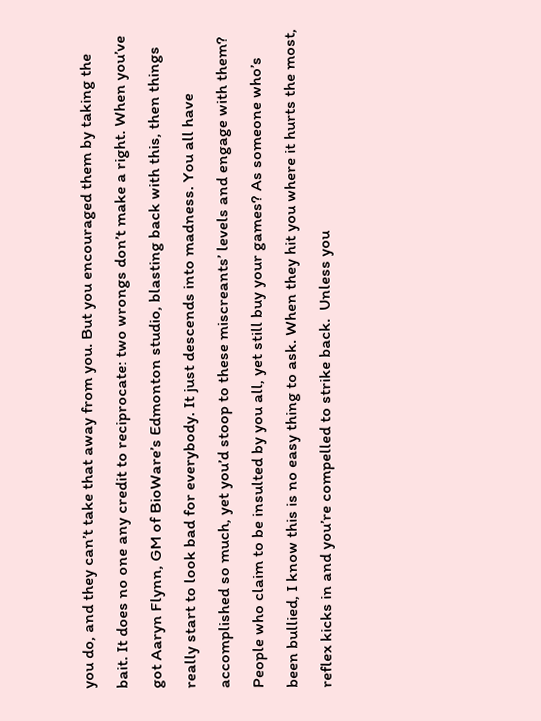you do, and they can’t take that away from you. But you encouraged them by taking the bait. It does no one any credit to reciprocate: two wrongs don’t make a right. When you’ve got Aaryn Flynn, GM of BioWare’s Edmonton studio, blasting back with this, then things really start to look bad for everybody. It just descends into madness. You all have accomplished so much, yet you’d stoop to these miscreants’ levels and engage with them? People who claim to be insulted by you all, yet still buy your games? As someone who’s been bullied, I know this is no easy thing to ask. When they hit you where it hurts the most, reflex kicks in and you’re compelled to strike back.  Unless you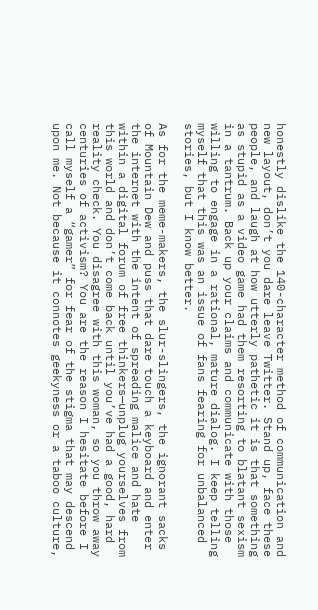honestly dislike the 140-character method of communication and new layout, don’t you dare leave Twitter. Stand up, face these people, and laugh at how utterly pathetic it is that something as stupid as a video game had them resorting to blatant sexism in a tantrum. Back up your claims and communicate with those willing to engage in a rational, mature dialog. I keep telling myself that this was an issue of fans fearing for unbalanced stories, but I know better.

As for the meme-makers, the slur-slingers, the ignorant sacks of Mountain Dew and puss that dare touch a keyboard and enter the internet with the intent of spreading malice and hate within a digital forum of free thinkers—unplug yourselves from this world and don’t come back until you’ve had a good, hard reality check. You disagree with this woman, so you throw away centuries of activism? You are the reason I hesitate before I call myself a “gamer” for fear of the stigma that may descend upon me. Not because it connotes geekyness or a taboo culture,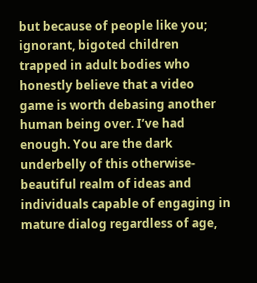but because of people like you; ignorant, bigoted children trapped in adult bodies who honestly believe that a video game is worth debasing another human being over. I’ve had enough. You are the dark underbelly of this otherwise-beautiful realm of ideas and individuals capable of engaging in mature dialog regardless of age,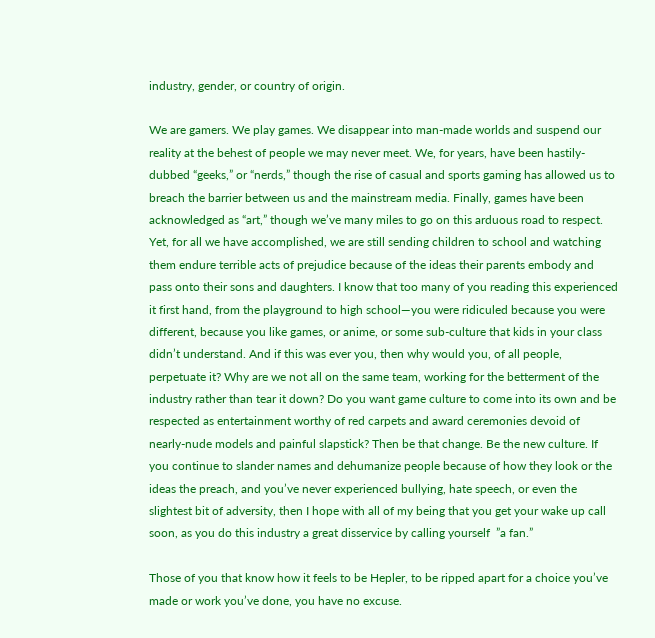industry, gender, or country of origin.

We are gamers. We play games. We disappear into man-made worlds and suspend our reality at the behest of people we may never meet. We, for years, have been hastily-dubbed “geeks,” or “nerds,” though the rise of casual and sports gaming has allowed us to breach the barrier between us and the mainstream media. Finally, games have been acknowledged as “art,” though we’ve many miles to go on this arduous road to respect. Yet, for all we have accomplished, we are still sending children to school and watching them endure terrible acts of prejudice because of the ideas their parents embody and pass onto their sons and daughters. I know that too many of you reading this experienced it first hand, from the playground to high school—you were ridiculed because you were different, because you like games, or anime, or some sub-culture that kids in your class didn’t understand. And if this was ever you, then why would you, of all people, perpetuate it? Why are we not all on the same team, working for the betterment of the industry rather than tear it down? Do you want game culture to come into its own and be respected as entertainment worthy of red carpets and award ceremonies devoid of nearly-nude models and painful slapstick? Then be that change. Be the new culture. If you continue to slander names and dehumanize people because of how they look or the ideas the preach, and you’ve never experienced bullying, hate speech, or even the slightest bit of adversity, then I hope with all of my being that you get your wake up call soon, as you do this industry a great disservice by calling yourself  ”a fan.”

Those of you that know how it feels to be Hepler, to be ripped apart for a choice you’ve made or work you’ve done, you have no excuse.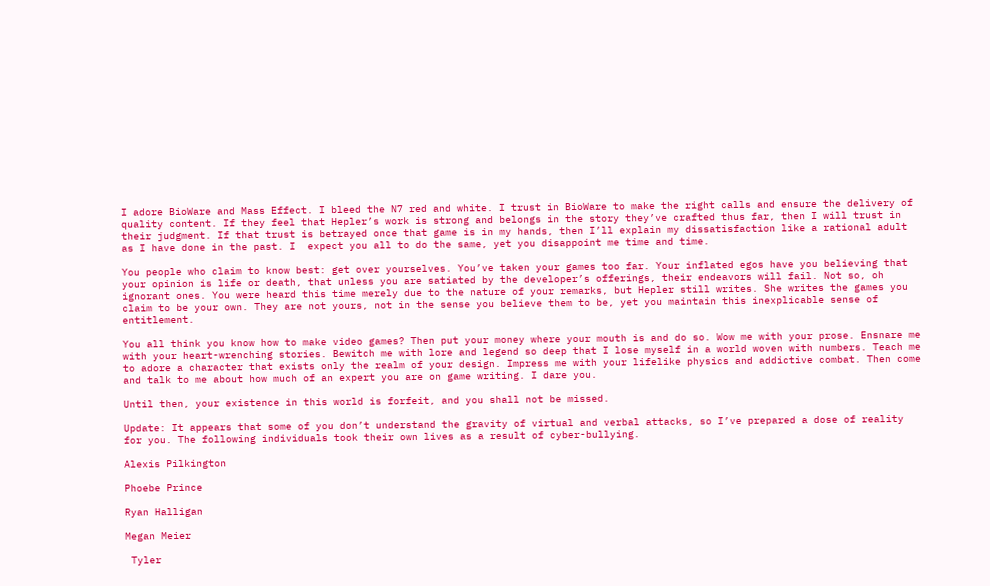I adore BioWare and Mass Effect. I bleed the N7 red and white. I trust in BioWare to make the right calls and ensure the delivery of quality content. If they feel that Hepler’s work is strong and belongs in the story they’ve crafted thus far, then I will trust in their judgment. If that trust is betrayed once that game is in my hands, then I’ll explain my dissatisfaction like a rational adult as I have done in the past. I  expect you all to do the same, yet you disappoint me time and time.

You people who claim to know best: get over yourselves. You’ve taken your games too far. Your inflated egos have you believing that your opinion is life or death, that unless you are satiated by the developer’s offerings, their endeavors will fail. Not so, oh ignorant ones. You were heard this time merely due to the nature of your remarks, but Hepler still writes. She writes the games you claim to be your own. They are not yours, not in the sense you believe them to be, yet you maintain this inexplicable sense of entitlement.

You all think you know how to make video games? Then put your money where your mouth is and do so. Wow me with your prose. Ensnare me with your heart-wrenching stories. Bewitch me with lore and legend so deep that I lose myself in a world woven with numbers. Teach me to adore a character that exists only the realm of your design. Impress me with your lifelike physics and addictive combat. Then come and talk to me about how much of an expert you are on game writing. I dare you.

Until then, your existence in this world is forfeit, and you shall not be missed.

Update: It appears that some of you don’t understand the gravity of virtual and verbal attacks, so I’ve prepared a dose of reality for you. The following individuals took their own lives as a result of cyber-bullying.

Alexis Pilkington

Phoebe Prince

Ryan Halligan

Megan Meier

 Tyler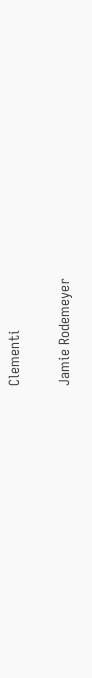Clementi

Jamie Rodemeyer